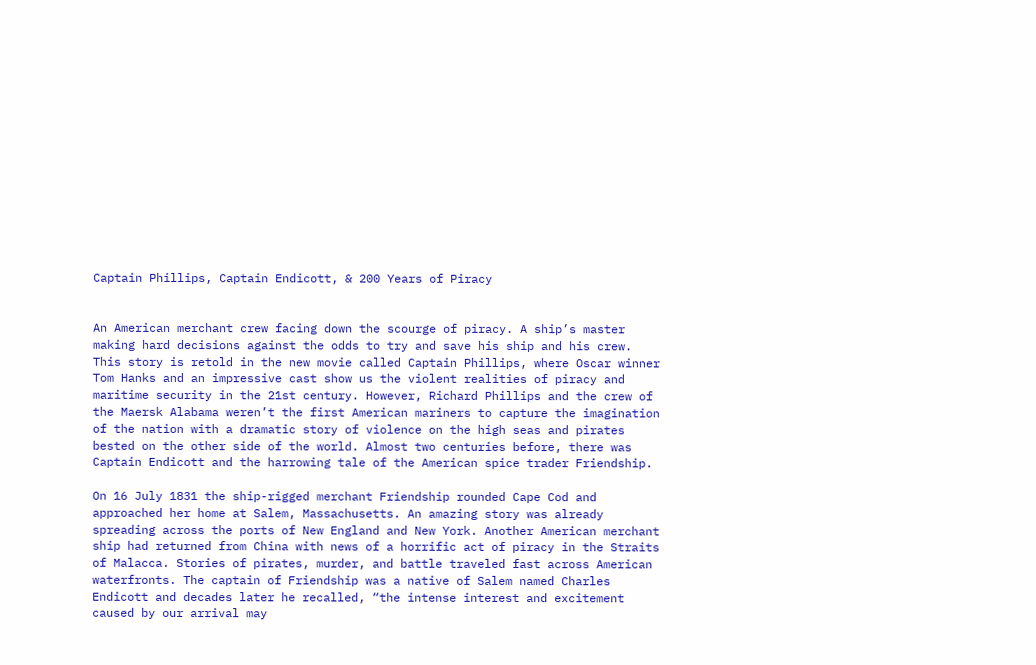Captain Phillips, Captain Endicott, & 200 Years of Piracy


An American merchant crew facing down the scourge of piracy. A ship’s master making hard decisions against the odds to try and save his ship and his crew. This story is retold in the new movie called Captain Phillips, where Oscar winner Tom Hanks and an impressive cast show us the violent realities of piracy and maritime security in the 21st century. However, Richard Phillips and the crew of the Maersk Alabama weren’t the first American mariners to capture the imagination of the nation with a dramatic story of violence on the high seas and pirates bested on the other side of the world. Almost two centuries before, there was Captain Endicott and the harrowing tale of the American spice trader Friendship.

On 16 July 1831 the ship-rigged merchant Friendship rounded Cape Cod and approached her home at Salem, Massachusetts. An amazing story was already spreading across the ports of New England and New York. Another American merchant ship had returned from China with news of a horrific act of piracy in the Straits of Malacca. Stories of pirates, murder, and battle traveled fast across American waterfronts. The captain of Friendship was a native of Salem named Charles Endicott and decades later he recalled, “the intense interest and excitement caused by our arrival may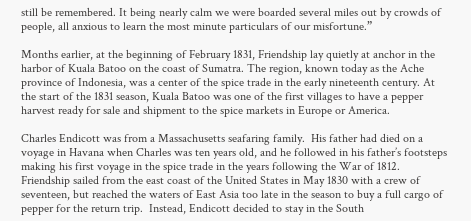still be remembered. It being nearly calm we were boarded several miles out by crowds of people, all anxious to learn the most minute particulars of our misfortune.”

Months earlier, at the beginning of February 1831, Friendship lay quietly at anchor in the harbor of Kuala Batoo on the coast of Sumatra. The region, known today as the Ache province of Indonesia, was a center of the spice trade in the early nineteenth century. At the start of the 1831 season, Kuala Batoo was one of the first villages to have a pepper harvest ready for sale and shipment to the spice markets in Europe or America.

Charles Endicott was from a Massachusetts seafaring family.  His father had died on a voyage in Havana when Charles was ten years old, and he followed in his father’s footsteps making his first voyage in the spice trade in the years following the War of 1812.  Friendship sailed from the east coast of the United States in May 1830 with a crew of seventeen, but reached the waters of East Asia too late in the season to buy a full cargo of pepper for the return trip.  Instead, Endicott decided to stay in the South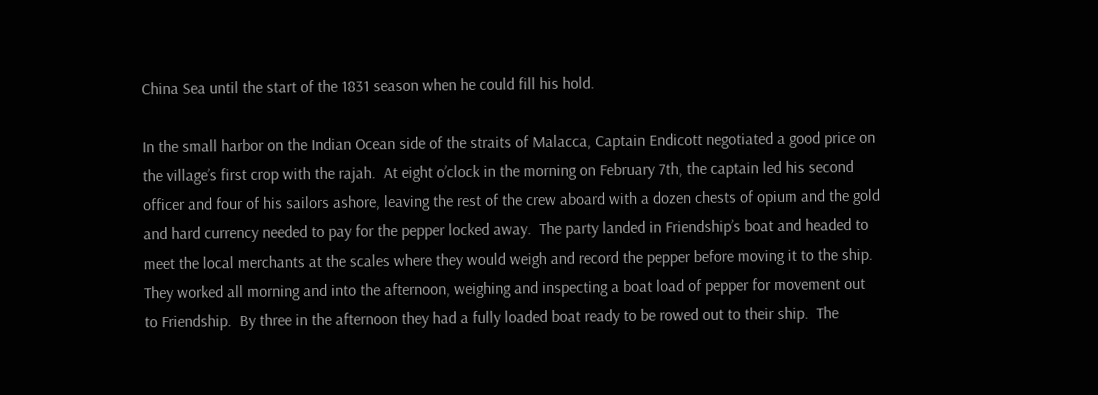China Sea until the start of the 1831 season when he could fill his hold.

In the small harbor on the Indian Ocean side of the straits of Malacca, Captain Endicott negotiated a good price on the village’s first crop with the rajah.  At eight o’clock in the morning on February 7th, the captain led his second officer and four of his sailors ashore, leaving the rest of the crew aboard with a dozen chests of opium and the gold and hard currency needed to pay for the pepper locked away.  The party landed in Friendship’s boat and headed to meet the local merchants at the scales where they would weigh and record the pepper before moving it to the ship.  They worked all morning and into the afternoon, weighing and inspecting a boat load of pepper for movement out to Friendship.  By three in the afternoon they had a fully loaded boat ready to be rowed out to their ship.  The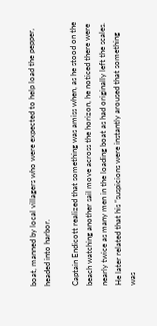boat, manned by local villagers who were expected to help load the pepper, headed into harbor.

Captain Endicott realized that something was amiss when, as he stood on the beach watching another sail move across the horizon, he noticed there were nearly twice as many men in the loading boat as had originally left the scales.  He later related that his “suspicions were instantly aroused that something was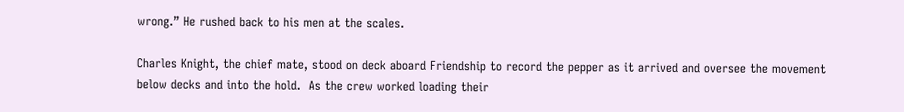wrong.” He rushed back to his men at the scales.

Charles Knight, the chief mate, stood on deck aboard Friendship to record the pepper as it arrived and oversee the movement below decks and into the hold.  As the crew worked loading their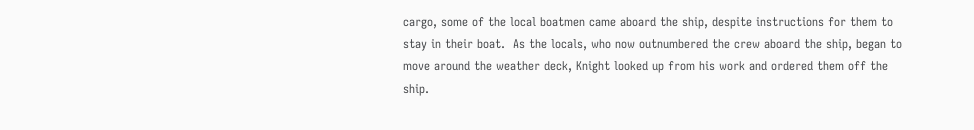cargo, some of the local boatmen came aboard the ship, despite instructions for them to stay in their boat.  As the locals, who now outnumbered the crew aboard the ship, began to move around the weather deck, Knight looked up from his work and ordered them off the ship.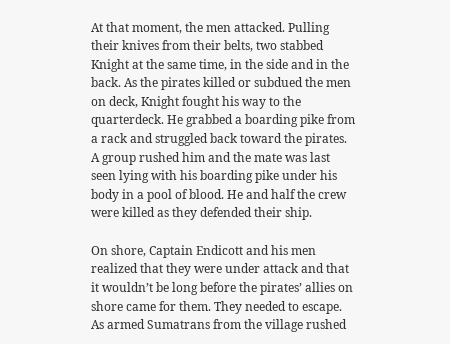At that moment, the men attacked. Pulling their knives from their belts, two stabbed Knight at the same time, in the side and in the back. As the pirates killed or subdued the men on deck, Knight fought his way to the quarterdeck. He grabbed a boarding pike from a rack and struggled back toward the pirates. A group rushed him and the mate was last seen lying with his boarding pike under his body in a pool of blood. He and half the crew were killed as they defended their ship.

On shore, Captain Endicott and his men realized that they were under attack and that it wouldn’t be long before the pirates’ allies on shore came for them. They needed to escape. As armed Sumatrans from the village rushed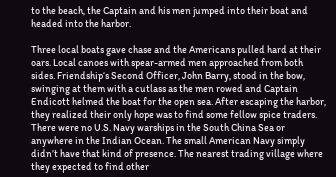to the beach, the Captain and his men jumped into their boat and headed into the harbor.

Three local boats gave chase and the Americans pulled hard at their oars. Local canoes with spear-armed men approached from both sides. Friendship‘s Second Officer, John Barry, stood in the bow, swinging at them with a cutlass as the men rowed and Captain Endicott helmed the boat for the open sea. After escaping the harbor, they realized their only hope was to find some fellow spice traders. There were no U.S. Navy warships in the South China Sea or anywhere in the Indian Ocean. The small American Navy simply didn’t have that kind of presence. The nearest trading village where they expected to find other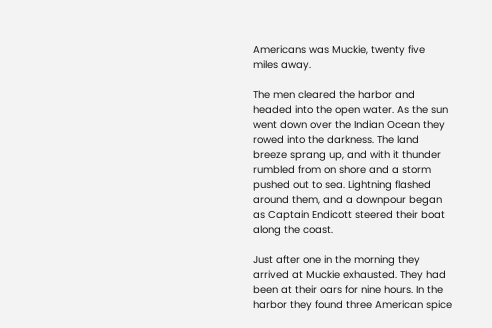Americans was Muckie, twenty five miles away.

The men cleared the harbor and headed into the open water. As the sun went down over the Indian Ocean they rowed into the darkness. The land breeze sprang up, and with it thunder rumbled from on shore and a storm pushed out to sea. Lightning flashed around them, and a downpour began as Captain Endicott steered their boat along the coast.

Just after one in the morning they arrived at Muckie exhausted. They had been at their oars for nine hours. In the harbor they found three American spice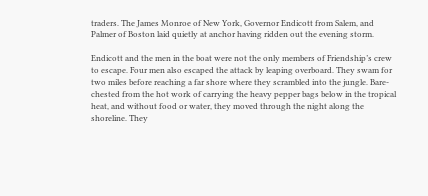traders. The James Monroe of New York, Governor Endicott from Salem, and Palmer of Boston laid quietly at anchor having ridden out the evening storm.

Endicott and the men in the boat were not the only members of Friendship’s crew to escape. Four men also escaped the attack by leaping overboard. They swam for two miles before reaching a far shore where they scrambled into the jungle. Bare-chested from the hot work of carrying the heavy pepper bags below in the tropical heat, and without food or water, they moved through the night along the shoreline. They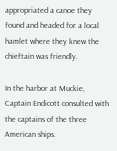appropriated a canoe they found and headed for a local hamlet where they knew the chieftain was friendly.

In the harbor at Muckie, Captain Endicott consulted with the captains of the three American ships.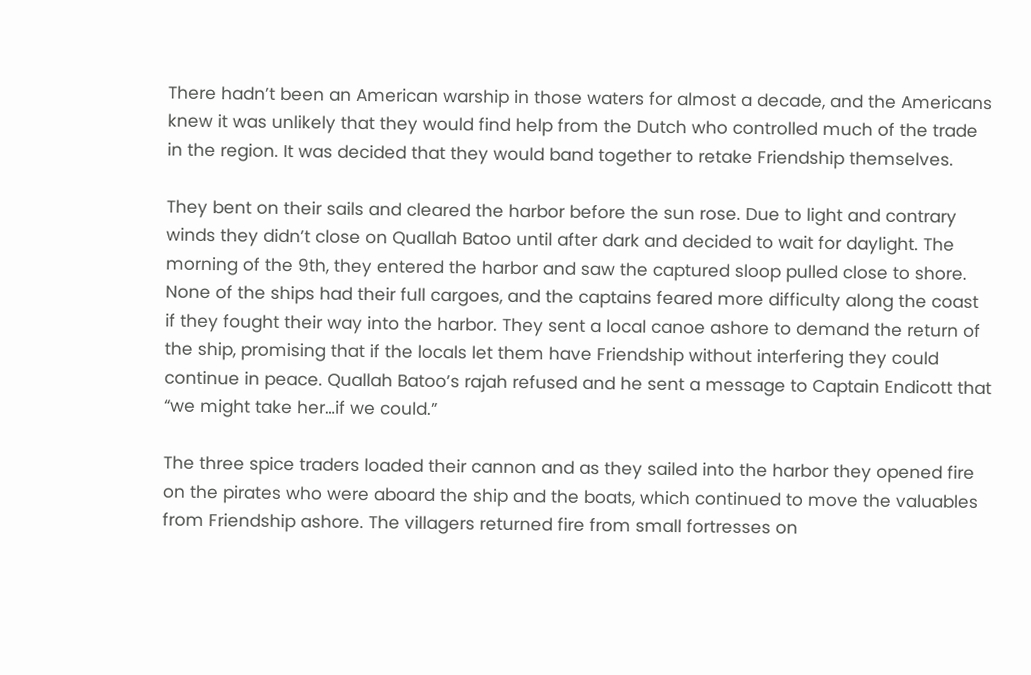There hadn’t been an American warship in those waters for almost a decade, and the Americans knew it was unlikely that they would find help from the Dutch who controlled much of the trade in the region. It was decided that they would band together to retake Friendship themselves.

They bent on their sails and cleared the harbor before the sun rose. Due to light and contrary winds they didn’t close on Quallah Batoo until after dark and decided to wait for daylight. The morning of the 9th, they entered the harbor and saw the captured sloop pulled close to shore. None of the ships had their full cargoes, and the captains feared more difficulty along the coast if they fought their way into the harbor. They sent a local canoe ashore to demand the return of the ship, promising that if the locals let them have Friendship without interfering they could continue in peace. Quallah Batoo’s rajah refused and he sent a message to Captain Endicott that “we might take her…if we could.”

The three spice traders loaded their cannon and as they sailed into the harbor they opened fire on the pirates who were aboard the ship and the boats, which continued to move the valuables from Friendship ashore. The villagers returned fire from small fortresses on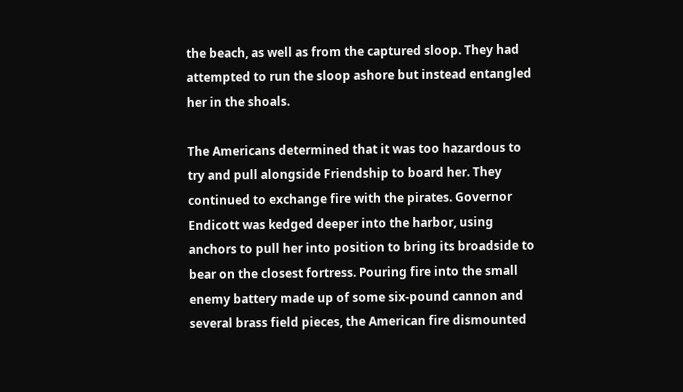the beach, as well as from the captured sloop. They had attempted to run the sloop ashore but instead entangled her in the shoals.

The Americans determined that it was too hazardous to try and pull alongside Friendship to board her. They continued to exchange fire with the pirates. Governor Endicott was kedged deeper into the harbor, using anchors to pull her into position to bring its broadside to bear on the closest fortress. Pouring fire into the small enemy battery made up of some six-pound cannon and several brass field pieces, the American fire dismounted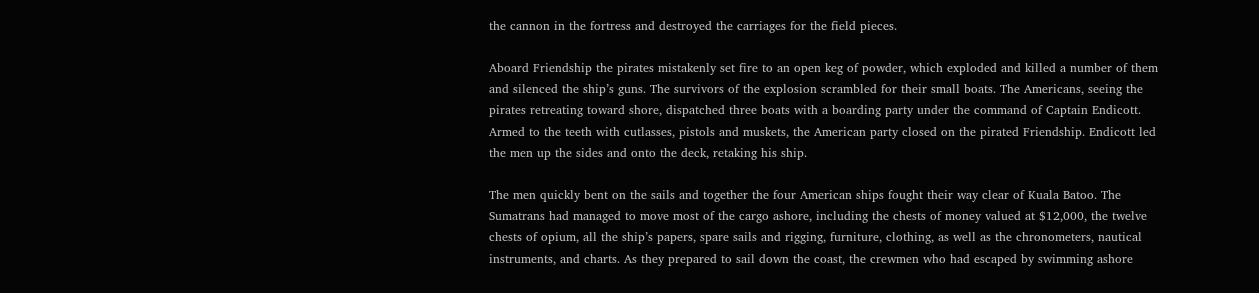the cannon in the fortress and destroyed the carriages for the field pieces.

Aboard Friendship the pirates mistakenly set fire to an open keg of powder, which exploded and killed a number of them and silenced the ship’s guns. The survivors of the explosion scrambled for their small boats. The Americans, seeing the pirates retreating toward shore, dispatched three boats with a boarding party under the command of Captain Endicott. Armed to the teeth with cutlasses, pistols and muskets, the American party closed on the pirated Friendship. Endicott led the men up the sides and onto the deck, retaking his ship.

The men quickly bent on the sails and together the four American ships fought their way clear of Kuala Batoo. The Sumatrans had managed to move most of the cargo ashore, including the chests of money valued at $12,000, the twelve chests of opium, all the ship’s papers, spare sails and rigging, furniture, clothing, as well as the chronometers, nautical instruments, and charts. As they prepared to sail down the coast, the crewmen who had escaped by swimming ashore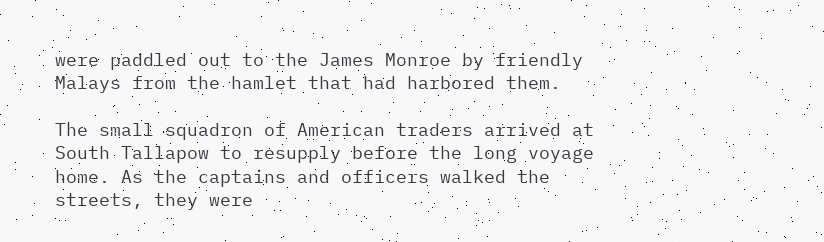were paddled out to the James Monroe by friendly Malays from the hamlet that had harbored them.

The small squadron of American traders arrived at South Tallapow to resupply before the long voyage home. As the captains and officers walked the streets, they were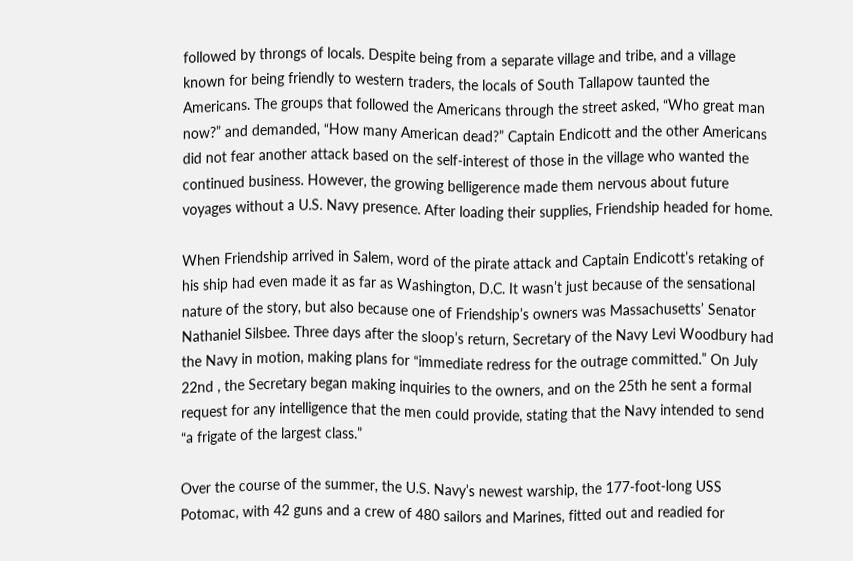followed by throngs of locals. Despite being from a separate village and tribe, and a village known for being friendly to western traders, the locals of South Tallapow taunted the Americans. The groups that followed the Americans through the street asked, “Who great man now?” and demanded, “How many American dead?” Captain Endicott and the other Americans did not fear another attack based on the self-interest of those in the village who wanted the continued business. However, the growing belligerence made them nervous about future voyages without a U.S. Navy presence. After loading their supplies, Friendship headed for home.

When Friendship arrived in Salem, word of the pirate attack and Captain Endicott’s retaking of his ship had even made it as far as Washington, D.C. It wasn’t just because of the sensational nature of the story, but also because one of Friendship’s owners was Massachusetts’ Senator Nathaniel Silsbee. Three days after the sloop’s return, Secretary of the Navy Levi Woodbury had the Navy in motion, making plans for “immediate redress for the outrage committed.” On July 22nd , the Secretary began making inquiries to the owners, and on the 25th he sent a formal request for any intelligence that the men could provide, stating that the Navy intended to send “a frigate of the largest class.”

Over the course of the summer, the U.S. Navy’s newest warship, the 177-foot-long USS Potomac, with 42 guns and a crew of 480 sailors and Marines, fitted out and readied for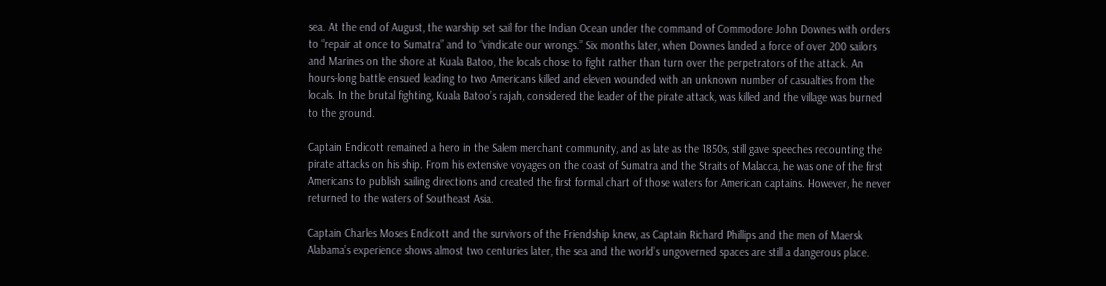sea. At the end of August, the warship set sail for the Indian Ocean under the command of Commodore John Downes with orders to “repair at once to Sumatra” and to “vindicate our wrongs.” Six months later, when Downes landed a force of over 200 sailors and Marines on the shore at Kuala Batoo, the locals chose to fight rather than turn over the perpetrators of the attack. An hours-long battle ensued leading to two Americans killed and eleven wounded with an unknown number of casualties from the locals. In the brutal fighting, Kuala Batoo’s rajah, considered the leader of the pirate attack, was killed and the village was burned to the ground.

Captain Endicott remained a hero in the Salem merchant community, and as late as the 1850s, still gave speeches recounting the pirate attacks on his ship. From his extensive voyages on the coast of Sumatra and the Straits of Malacca, he was one of the first Americans to publish sailing directions and created the first formal chart of those waters for American captains. However, he never returned to the waters of Southeast Asia.

Captain Charles Moses Endicott and the survivors of the Friendship knew, as Captain Richard Phillips and the men of Maersk Alabama’s experience shows almost two centuries later, the sea and the world’s ungoverned spaces are still a dangerous place.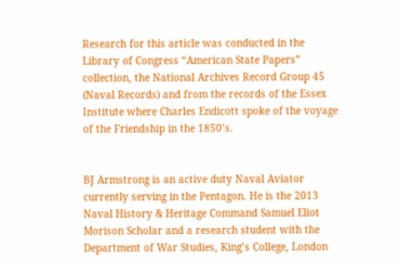Research for this article was conducted in the Library of Congress “American State Papers” collection, the National Archives Record Group 45 (Naval Records) and from the records of the Essex Institute where Charles Endicott spoke of the voyage of the Friendship in the 1850’s.


BJ Armstrong is an active duty Naval Aviator currently serving in the Pentagon. He is the 2013 Naval History & Heritage Command Samuel Eliot Morison Scholar and a research student with the Department of War Studies, King’s College, London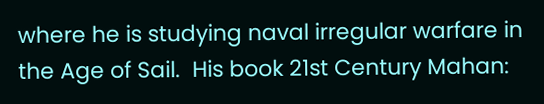where he is studying naval irregular warfare in the Age of Sail.  His book 21st Century Mahan: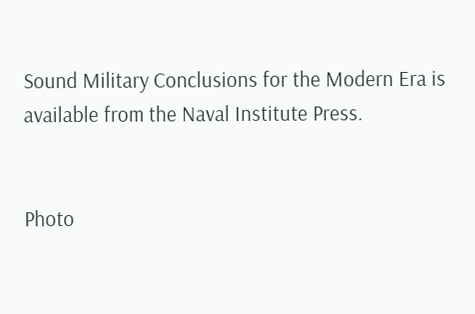Sound Military Conclusions for the Modern Era is available from the Naval Institute Press.


Photo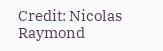Credit: Nicolas Raymond